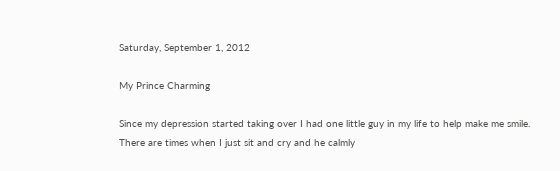Saturday, September 1, 2012

My Prince Charming

Since my depression started taking over I had one little guy in my life to help make me smile.
There are times when I just sit and cry and he calmly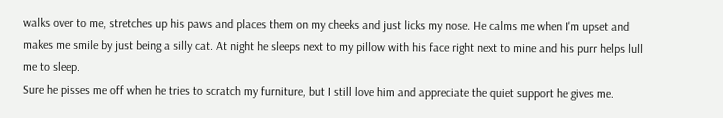walks over to me, stretches up his paws and places them on my cheeks and just licks my nose. He calms me when I'm upset and makes me smile by just being a silly cat. At night he sleeps next to my pillow with his face right next to mine and his purr helps lull me to sleep.
Sure he pisses me off when he tries to scratch my furniture, but I still love him and appreciate the quiet support he gives me.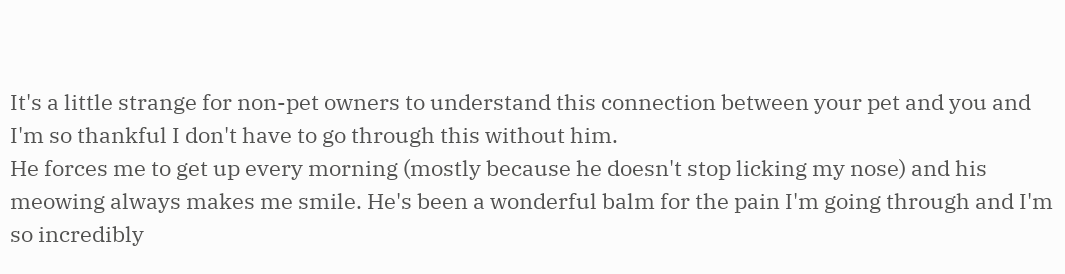It's a little strange for non-pet owners to understand this connection between your pet and you and I'm so thankful I don't have to go through this without him.
He forces me to get up every morning (mostly because he doesn't stop licking my nose) and his meowing always makes me smile. He's been a wonderful balm for the pain I'm going through and I'm so incredibly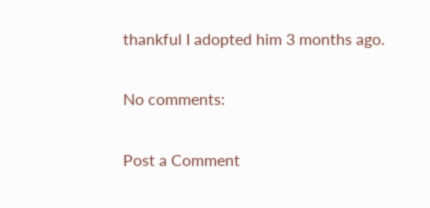thankful I adopted him 3 months ago.

No comments:

Post a Comment